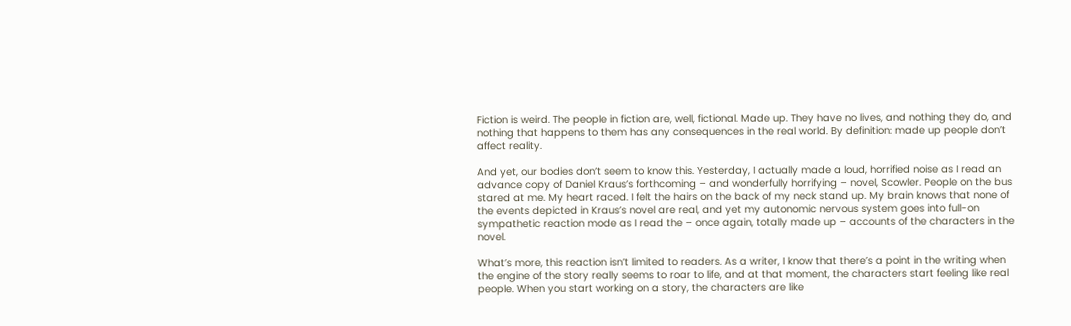Fiction is weird. The people in fiction are, well, fictional. Made up. They have no lives, and nothing they do, and nothing that happens to them has any consequences in the real world. By definition: made up people don’t affect reality.

And yet, our bodies don’t seem to know this. Yesterday, I actually made a loud, horrified noise as I read an advance copy of Daniel Kraus’s forthcoming – and wonderfully horrifying – novel, Scowler. People on the bus stared at me. My heart raced. I felt the hairs on the back of my neck stand up. My brain knows that none of the events depicted in Kraus’s novel are real, and yet my autonomic nervous system goes into full-on sympathetic reaction mode as I read the – once again, totally made up – accounts of the characters in the novel.

What’s more, this reaction isn’t limited to readers. As a writer, I know that there’s a point in the writing when the engine of the story really seems to roar to life, and at that moment, the characters start feeling like real people. When you start working on a story, the characters are like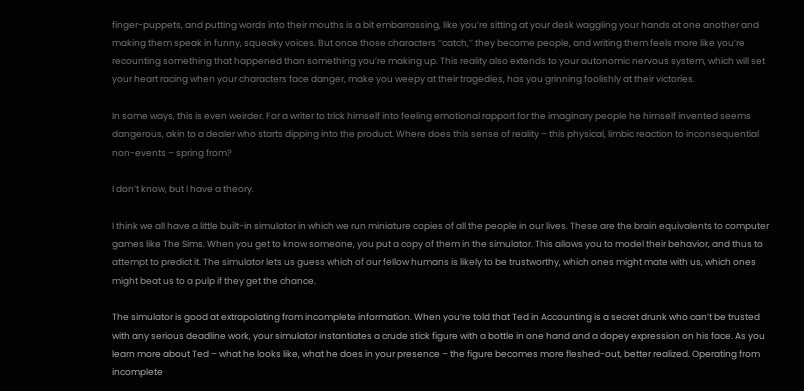finger-puppets, and putting words into their mouths is a bit embarrassing, like you’re sitting at your desk waggling your hands at one another and making them speak in funny, squeaky voices. But once those characters ‘‘catch,’’ they become people, and writing them feels more like you’re recounting something that happened than something you’re making up. This reality also extends to your autonomic nervous system, which will set your heart racing when your characters face danger, make you weepy at their tragedies, has you grinning foolishly at their victories.

In some ways, this is even weirder. For a writer to trick himself into feeling emotional rapport for the imaginary people he himself invented seems dangerous, akin to a dealer who starts dipping into the product. Where does this sense of reality – this physical, limbic reaction to inconsequential non-events – spring from?

I don’t know, but I have a theory.

I think we all have a little built-in simulator in which we run miniature copies of all the people in our lives. These are the brain equivalents to computer games like The Sims. When you get to know someone, you put a copy of them in the simulator. This allows you to model their behavior, and thus to attempt to predict it. The simulator lets us guess which of our fellow humans is likely to be trustworthy, which ones might mate with us, which ones might beat us to a pulp if they get the chance.

The simulator is good at extrapolating from incomplete information. When you’re told that Ted in Accounting is a secret drunk who can’t be trusted with any serious deadline work, your simulator instantiates a crude stick figure with a bottle in one hand and a dopey expression on his face. As you learn more about Ted – what he looks like, what he does in your presence – the figure becomes more fleshed-out, better realized. Operating from incomplete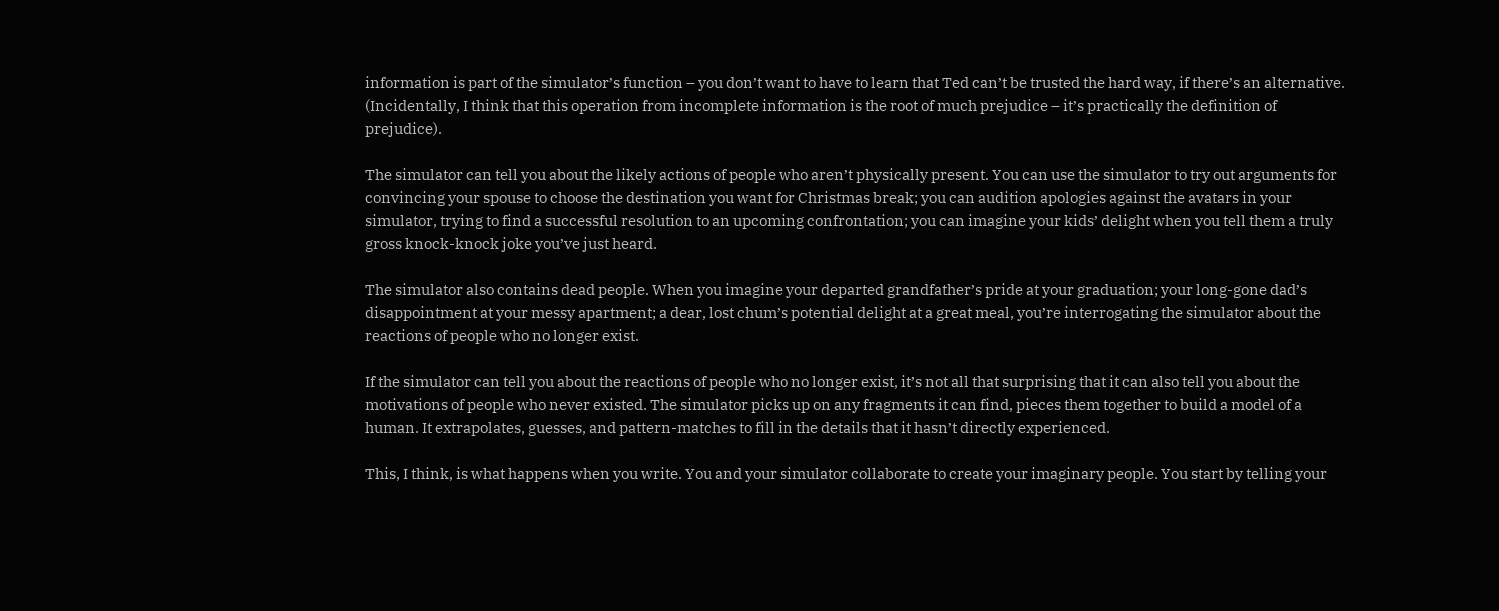information is part of the simulator’s function – you don’t want to have to learn that Ted can’t be trusted the hard way, if there’s an alternative. (Incidentally, I think that this operation from incomplete information is the root of much prejudice – it’s practically the definition of prejudice).

The simulator can tell you about the likely actions of people who aren’t physically present. You can use the simulator to try out arguments for convincing your spouse to choose the destination you want for Christmas break; you can audition apologies against the avatars in your simulator, trying to find a successful resolution to an upcoming confrontation; you can imagine your kids’ delight when you tell them a truly gross knock-knock joke you’ve just heard.

The simulator also contains dead people. When you imagine your departed grandfather’s pride at your graduation; your long-gone dad’s disappointment at your messy apartment; a dear, lost chum’s potential delight at a great meal, you’re interrogating the simulator about the reactions of people who no longer exist.

If the simulator can tell you about the reactions of people who no longer exist, it’s not all that surprising that it can also tell you about the motivations of people who never existed. The simulator picks up on any fragments it can find, pieces them together to build a model of a human. It extrapolates, guesses, and pattern-matches to fill in the details that it hasn’t directly experienced.

This, I think, is what happens when you write. You and your simulator collaborate to create your imaginary people. You start by telling your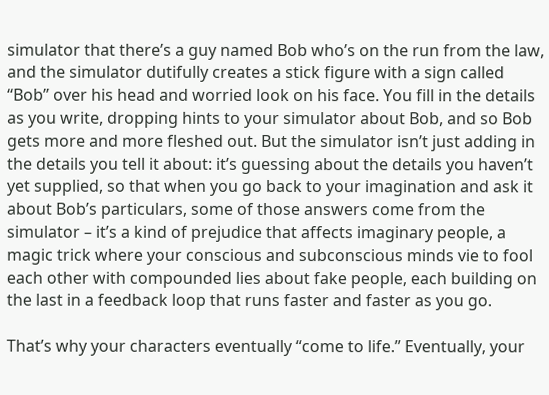simulator that there’s a guy named Bob who’s on the run from the law, and the simulator dutifully creates a stick figure with a sign called ‘‘Bob’’ over his head and worried look on his face. You fill in the details as you write, dropping hints to your simulator about Bob, and so Bob gets more and more fleshed out. But the simulator isn’t just adding in the details you tell it about: it’s guessing about the details you haven’t yet supplied, so that when you go back to your imagination and ask it about Bob’s particulars, some of those answers come from the simulator – it’s a kind of prejudice that affects imaginary people, a magic trick where your conscious and subconscious minds vie to fool each other with compounded lies about fake people, each building on the last in a feedback loop that runs faster and faster as you go.

That’s why your characters eventually ‘‘come to life.’’ Eventually, your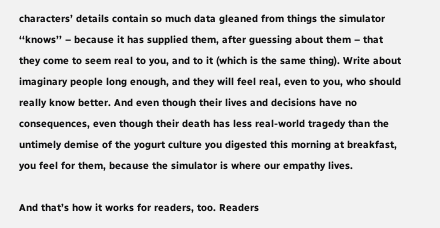characters’ details contain so much data gleaned from things the simulator ‘‘knows’’ – because it has supplied them, after guessing about them – that they come to seem real to you, and to it (which is the same thing). Write about imaginary people long enough, and they will feel real, even to you, who should really know better. And even though their lives and decisions have no consequences, even though their death has less real-world tragedy than the untimely demise of the yogurt culture you digested this morning at breakfast, you feel for them, because the simulator is where our empathy lives.

And that’s how it works for readers, too. Readers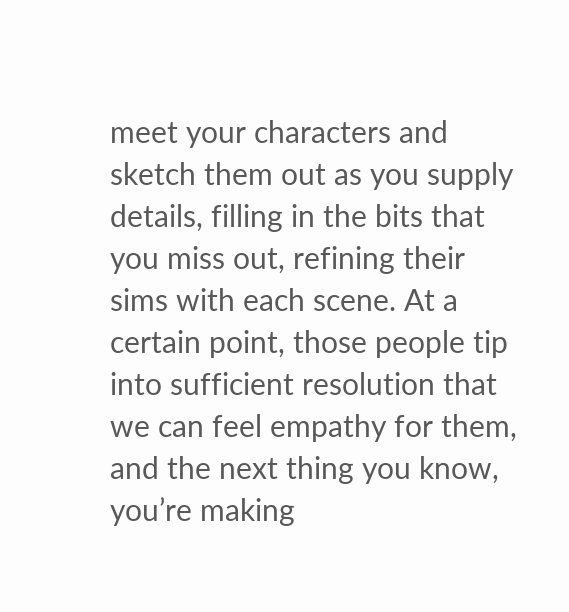meet your characters and sketch them out as you supply details, filling in the bits that you miss out, refining their sims with each scene. At a certain point, those people tip into sufficient resolution that we can feel empathy for them, and the next thing you know, you’re making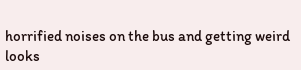horrified noises on the bus and getting weird looks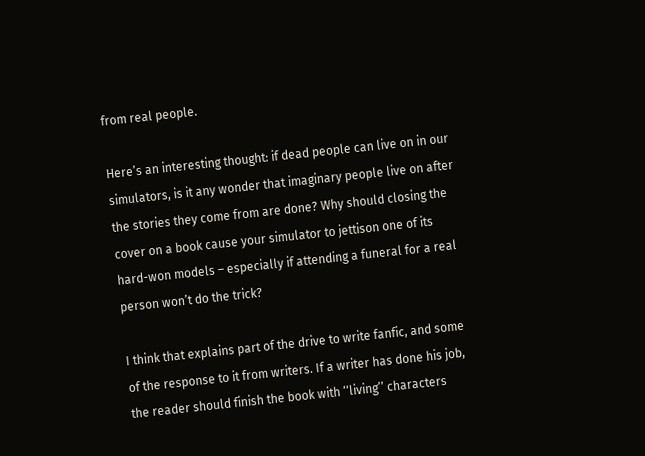from real people.

Here’s an interesting thought: if dead people can live on in our simulators, is it any wonder that imaginary people live on after the stories they come from are done? Why should closing the cover on a book cause your simulator to jettison one of its hard-won models – especially if attending a funeral for a real person won’t do the trick?

I think that explains part of the drive to write fanfic, and some of the response to it from writers. If a writer has done his job, the reader should finish the book with ‘‘living’’ characters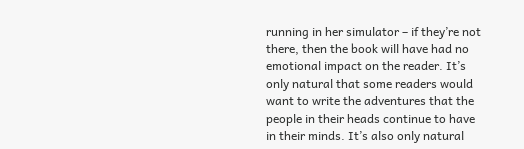running in her simulator – if they’re not there, then the book will have had no emotional impact on the reader. It’s only natural that some readers would want to write the adventures that the people in their heads continue to have in their minds. It’s also only natural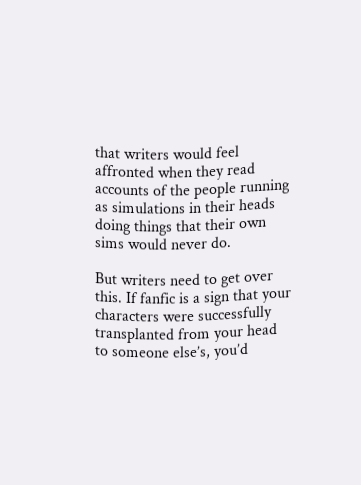that writers would feel affronted when they read accounts of the people running as simulations in their heads doing things that their own sims would never do.

But writers need to get over this. If fanfic is a sign that your characters were successfully transplanted from your head to someone else’s, you’d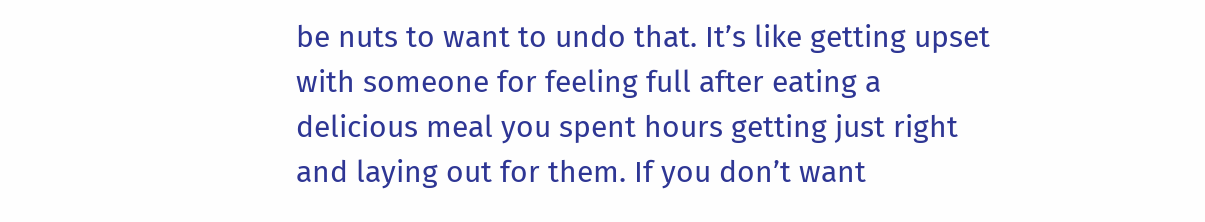be nuts to want to undo that. It’s like getting upset with someone for feeling full after eating a delicious meal you spent hours getting just right and laying out for them. If you don’t want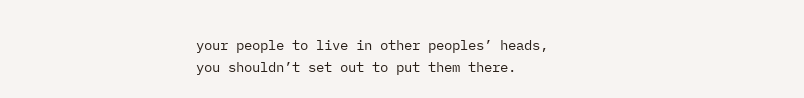your people to live in other peoples’ heads, you shouldn’t set out to put them there.